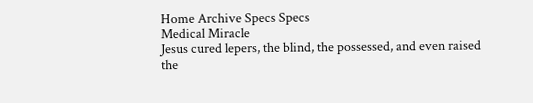Home Archive Specs Specs
Medical Miracle
Jesus cured lepers, the blind, the possessed, and even raised the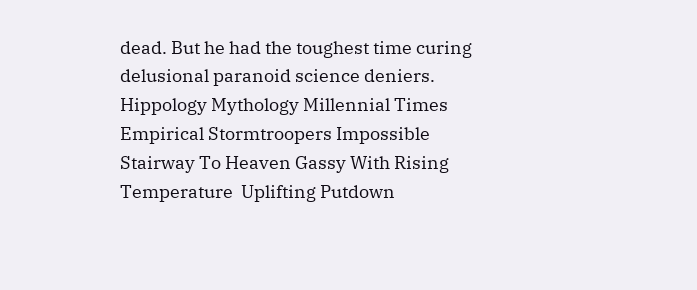dead. But he had the toughest time curing delusional paranoid science deniers.
Hippology Mythology Millennial Times  Empirical Stormtroopers Impossible Stairway To Heaven Gassy With Rising Temperature  Uplifting Putdown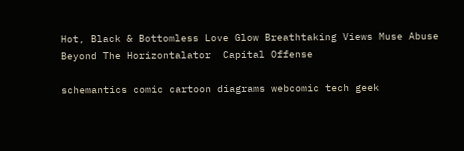Hot, Black & Bottomless Love Glow Breathtaking Views Muse Abuse Beyond The Horizontalator  Capital Offense

schemantics comic cartoon diagrams webcomic tech geek